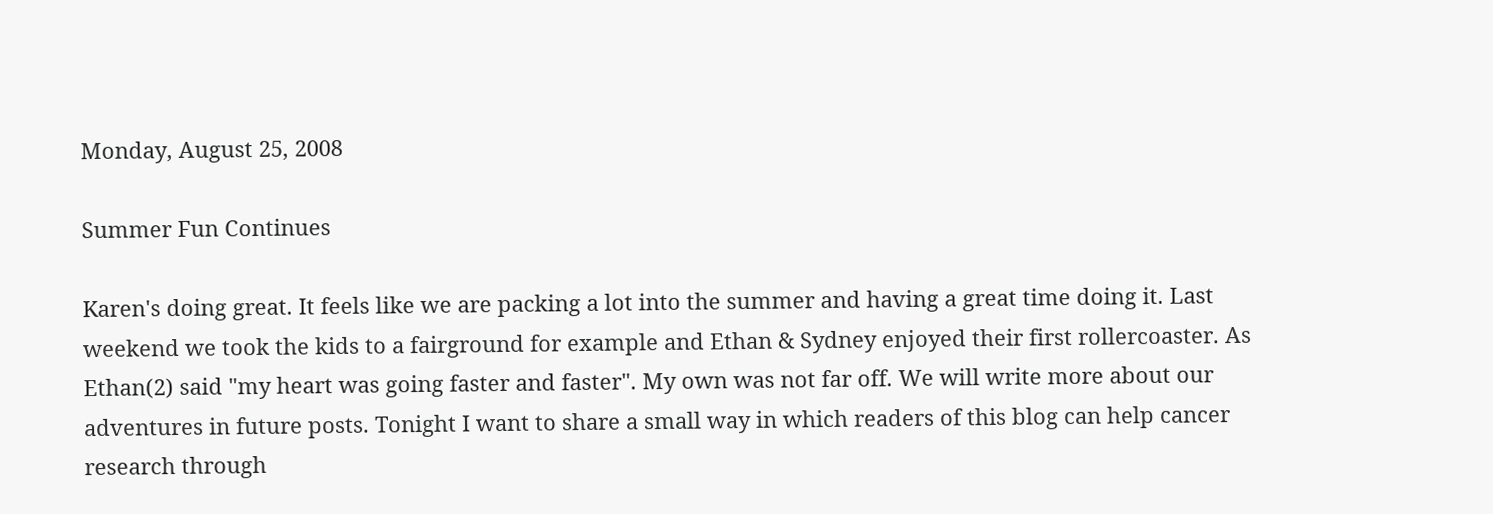Monday, August 25, 2008

Summer Fun Continues

Karen's doing great. It feels like we are packing a lot into the summer and having a great time doing it. Last weekend we took the kids to a fairground for example and Ethan & Sydney enjoyed their first rollercoaster. As Ethan(2) said "my heart was going faster and faster". My own was not far off. We will write more about our adventures in future posts. Tonight I want to share a small way in which readers of this blog can help cancer research through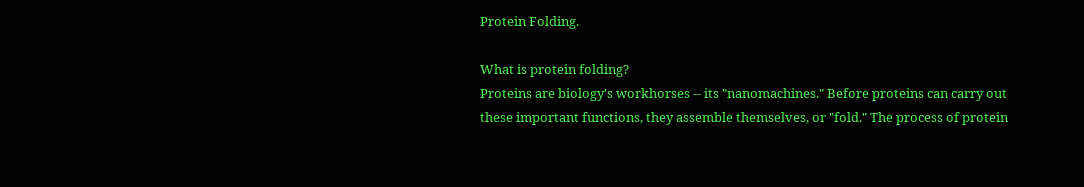Protein Folding.

What is protein folding?
Proteins are biology's workhorses -- its "nanomachines." Before proteins can carry out these important functions, they assemble themselves, or "fold." The process of protein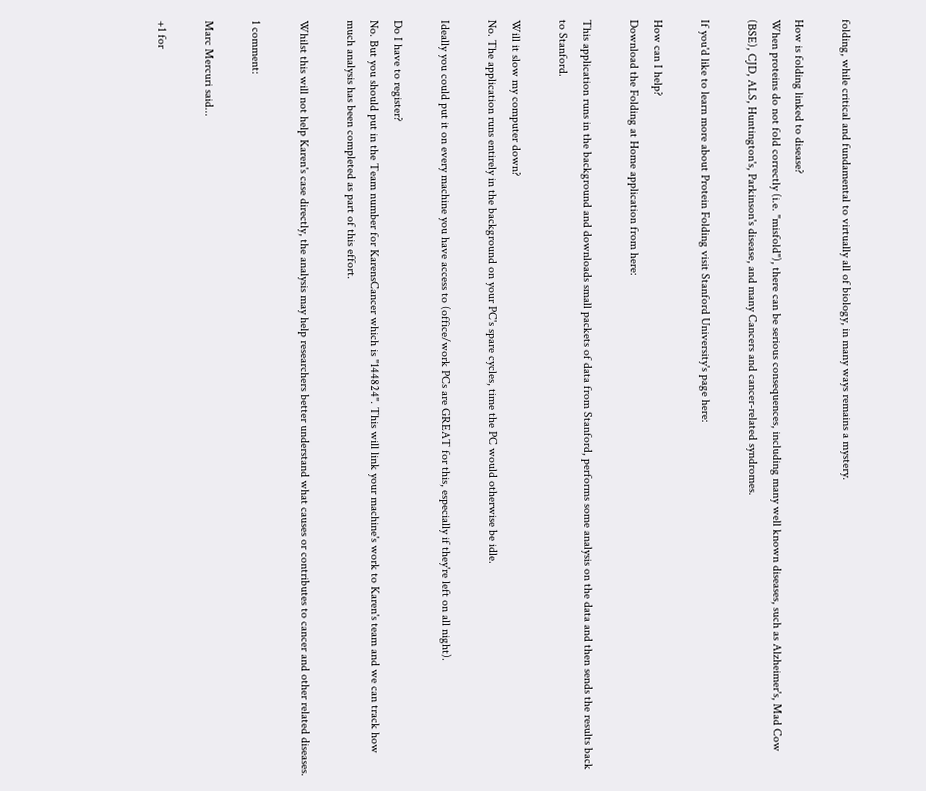folding, while critical and fundamental to virtually all of biology, in many ways remains a mystery.

How is folding linked to disease?
When proteins do not fold correctly (i.e. "misfold"), there can be serious consequences, including many well known diseases, such as Alzheimer's, Mad Cow (BSE), CJD, ALS, Huntington's, Parkinson's disease, and many Cancers and cancer-related syndromes.

If you'd like to learn more about Protein Folding visit Stanford University's page here:

How can I help?
Download the Folding at Home application from here:

This application runs in the background and downloads small packets of data from Stanford, performs some analysis on the data and then sends the results back to Stanford.

Will it slow my computer down?
No. The application runs entirely in the background on your PC's spare cycles, time the PC would otherwise be idle.

Ideally you could put it on every machine you have access to (office/work PCs are GREAT for this, especially if they're left on all night).

Do I have to register?
No. But you should put in the Team number for KarensCancer which is "144824". This will link your machine's work to Karen's team and we can track how much analysis has been completed as part of this effort.

Whilst this will not help Karen's case directly, the analysis may help researchers better understand what causes or contributes to cancer and other related diseases.

1 comment:

Marc Mercuri said...

+1 for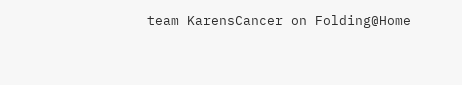team KarensCancer on Folding@Home